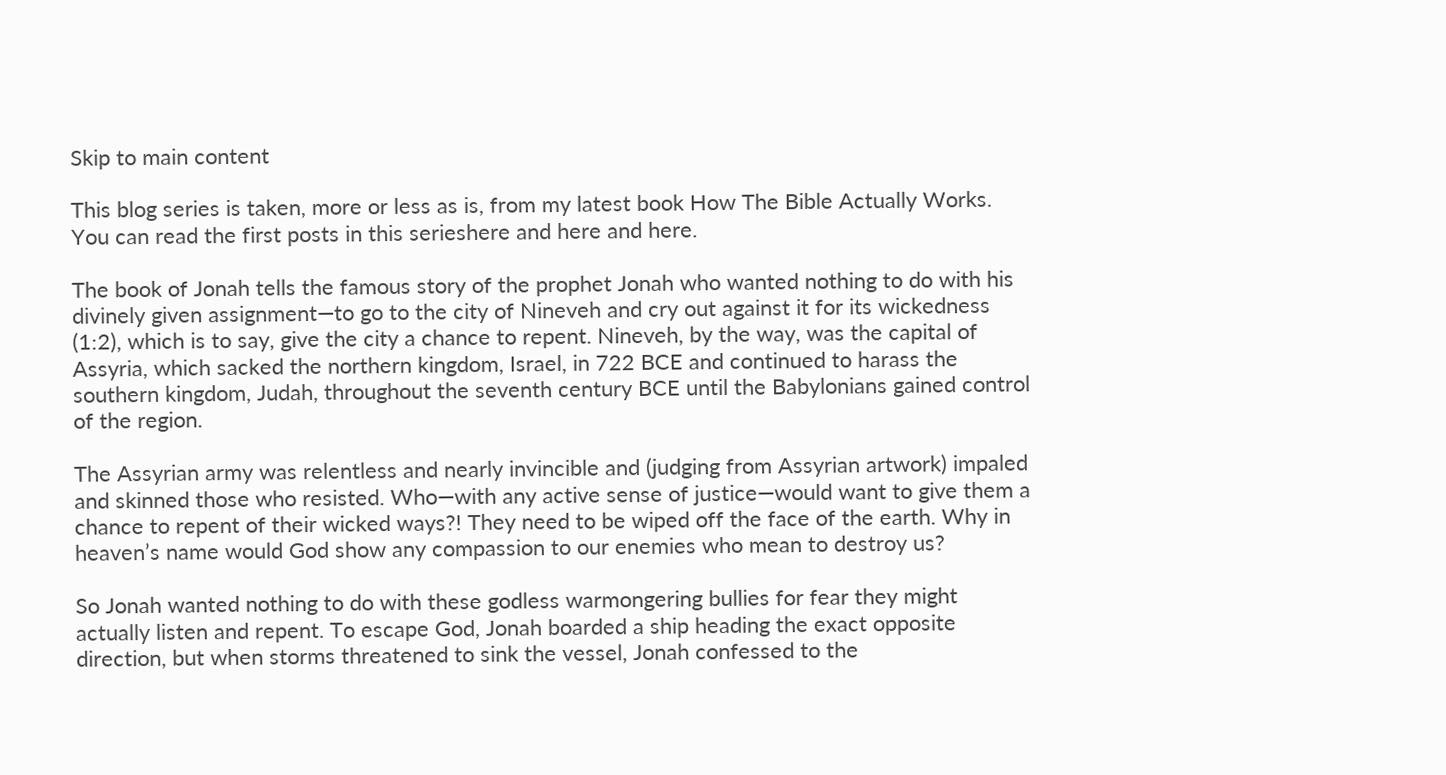Skip to main content

This blog series is taken, more or less as is, from my latest book How The Bible Actually Works. You can read the first posts in this serieshere and here and here.

The book of Jonah tells the famous story of the prophet Jonah who wanted nothing to do with his divinely given assignment—to go to the city of Nineveh and cry out against it for its wickedness (1:2), which is to say, give the city a chance to repent. Nineveh, by the way, was the capital of Assyria, which sacked the northern kingdom, Israel, in 722 BCE and continued to harass the southern kingdom, Judah, throughout the seventh century BCE until the Babylonians gained control of the region.

The Assyrian army was relentless and nearly invincible and (judging from Assyrian artwork) impaled and skinned those who resisted. Who—with any active sense of justice—would want to give them a chance to repent of their wicked ways?! They need to be wiped off the face of the earth. Why in heaven’s name would God show any compassion to our enemies who mean to destroy us?

So Jonah wanted nothing to do with these godless warmongering bullies for fear they might actually listen and repent. To escape God, Jonah boarded a ship heading the exact opposite direction, but when storms threatened to sink the vessel, Jonah confessed to the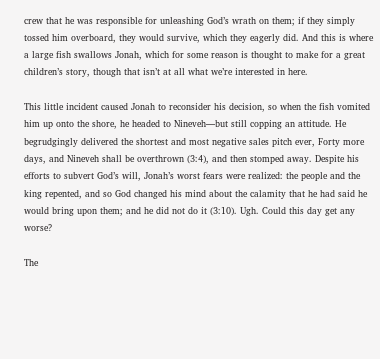crew that he was responsible for unleashing God’s wrath on them; if they simply tossed him overboard, they would survive, which they eagerly did. And this is where a large fish swallows Jonah, which for some reason is thought to make for a great children’s story, though that isn’t at all what we’re interested in here.

This little incident caused Jonah to reconsider his decision, so when the fish vomited him up onto the shore, he headed to Nineveh—but still copping an attitude. He begrudgingly delivered the shortest and most negative sales pitch ever, Forty more days, and Nineveh shall be overthrown (3:4), and then stomped away. Despite his efforts to subvert God’s will, Jonah’s worst fears were realized: the people and the king repented, and so God changed his mind about the calamity that he had said he would bring upon them; and he did not do it (3:10). Ugh. Could this day get any worse?

The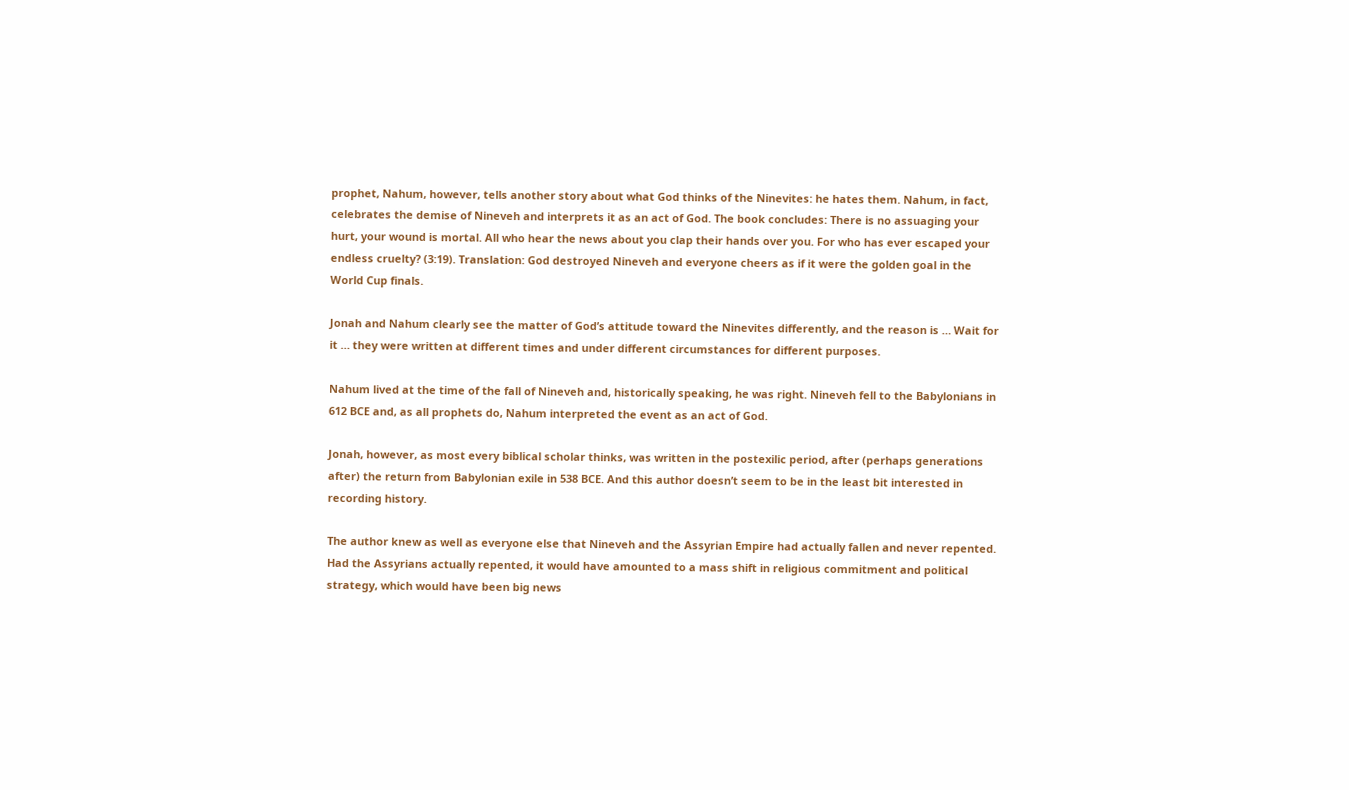prophet, Nahum, however, tells another story about what God thinks of the Ninevites: he hates them. Nahum, in fact, celebrates the demise of Nineveh and interprets it as an act of God. The book concludes: There is no assuaging your hurt, your wound is mortal. All who hear the news about you clap their hands over you. For who has ever escaped your endless cruelty? (3:19). Translation: God destroyed Nineveh and everyone cheers as if it were the golden goal in the World Cup finals.

Jonah and Nahum clearly see the matter of God’s attitude toward the Ninevites differently, and the reason is … Wait for it … they were written at different times and under different circumstances for different purposes.

Nahum lived at the time of the fall of Nineveh and, historically speaking, he was right. Nineveh fell to the Babylonians in 612 BCE and, as all prophets do, Nahum interpreted the event as an act of God.

Jonah, however, as most every biblical scholar thinks, was written in the postexilic period, after (perhaps generations after) the return from Babylonian exile in 538 BCE. And this author doesn’t seem to be in the least bit interested in recording history.

The author knew as well as everyone else that Nineveh and the Assyrian Empire had actually fallen and never repented. Had the Assyrians actually repented, it would have amounted to a mass shift in religious commitment and political strategy, which would have been big news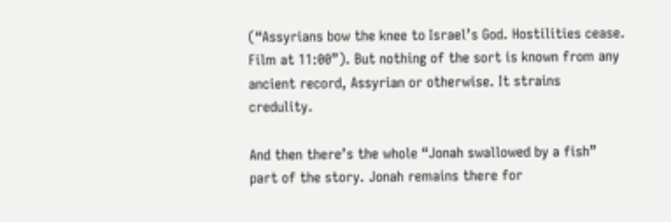(“Assyrians bow the knee to Israel’s God. Hostilities cease. Film at 11:00”). But nothing of the sort is known from any ancient record, Assyrian or otherwise. It strains credulity.

And then there’s the whole “Jonah swallowed by a fish” part of the story. Jonah remains there for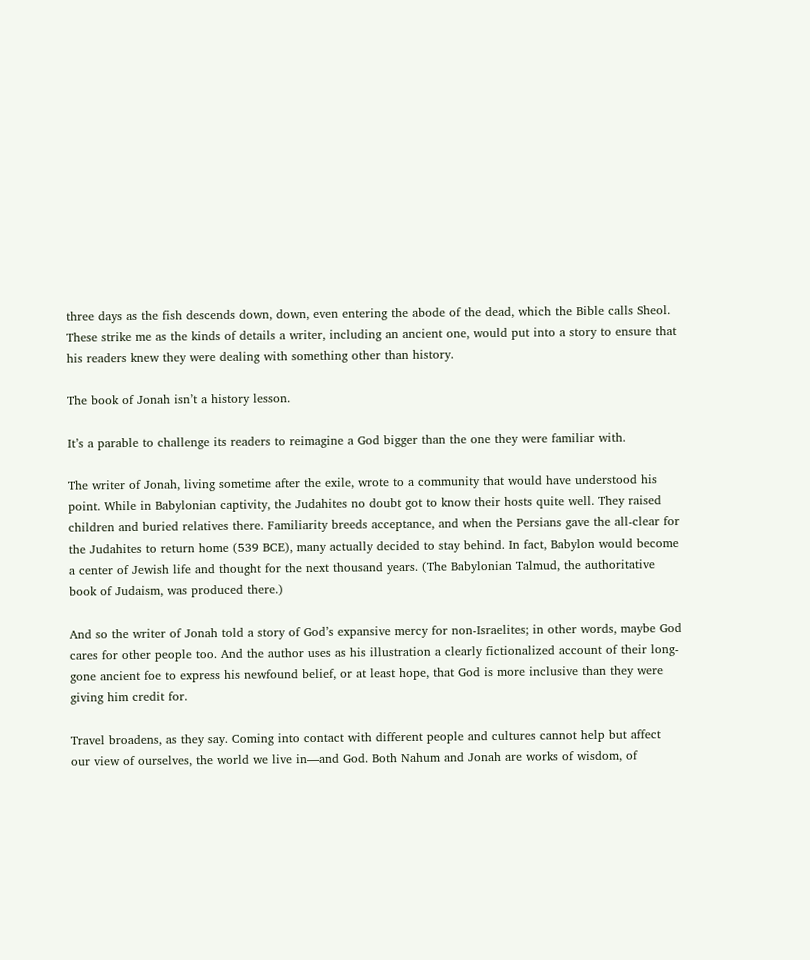three days as the fish descends down, down, even entering the abode of the dead, which the Bible calls Sheol. These strike me as the kinds of details a writer, including an ancient one, would put into a story to ensure that his readers knew they were dealing with something other than history.

The book of Jonah isn’t a history lesson.

It’s a parable to challenge its readers to reimagine a God bigger than the one they were familiar with.

The writer of Jonah, living sometime after the exile, wrote to a community that would have understood his point. While in Babylonian captivity, the Judahites no doubt got to know their hosts quite well. They raised children and buried relatives there. Familiarity breeds acceptance, and when the Persians gave the all-clear for the Judahites to return home (539 BCE), many actually decided to stay behind. In fact, Babylon would become a center of Jewish life and thought for the next thousand years. (The Babylonian Talmud, the authoritative book of Judaism, was produced there.)

And so the writer of Jonah told a story of God’s expansive mercy for non-Israelites; in other words, maybe God cares for other people too. And the author uses as his illustration a clearly fictionalized account of their long-gone ancient foe to express his newfound belief, or at least hope, that God is more inclusive than they were giving him credit for.

Travel broadens, as they say. Coming into contact with different people and cultures cannot help but affect our view of ourselves, the world we live in—and God. Both Nahum and Jonah are works of wisdom, of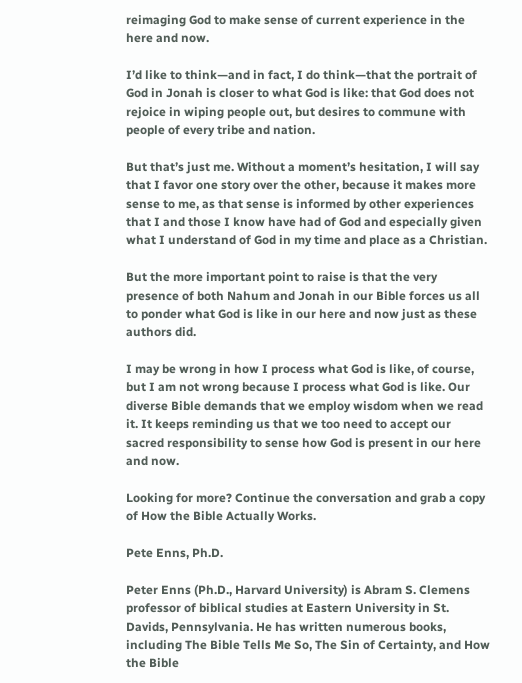reimaging God to make sense of current experience in the here and now.

I’d like to think—and in fact, I do think—that the portrait of God in Jonah is closer to what God is like: that God does not rejoice in wiping people out, but desires to commune with people of every tribe and nation.

But that’s just me. Without a moment’s hesitation, I will say that I favor one story over the other, because it makes more sense to me, as that sense is informed by other experiences that I and those I know have had of God and especially given what I understand of God in my time and place as a Christian.

But the more important point to raise is that the very presence of both Nahum and Jonah in our Bible forces us all to ponder what God is like in our here and now just as these authors did.

I may be wrong in how I process what God is like, of course, but I am not wrong because I process what God is like. Our diverse Bible demands that we employ wisdom when we read it. It keeps reminding us that we too need to accept our sacred responsibility to sense how God is present in our here and now.

Looking for more? Continue the conversation and grab a copy of How the Bible Actually Works.

Pete Enns, Ph.D.

Peter Enns (Ph.D., Harvard University) is Abram S. Clemens professor of biblical studies at Eastern University in St. Davids, Pennsylvania. He has written numerous books, including The Bible Tells Me So, The Sin of Certainty, and How the Bible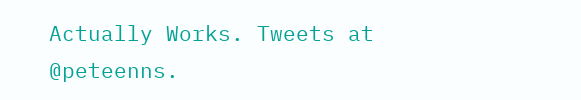Actually Works. Tweets at @peteenns.